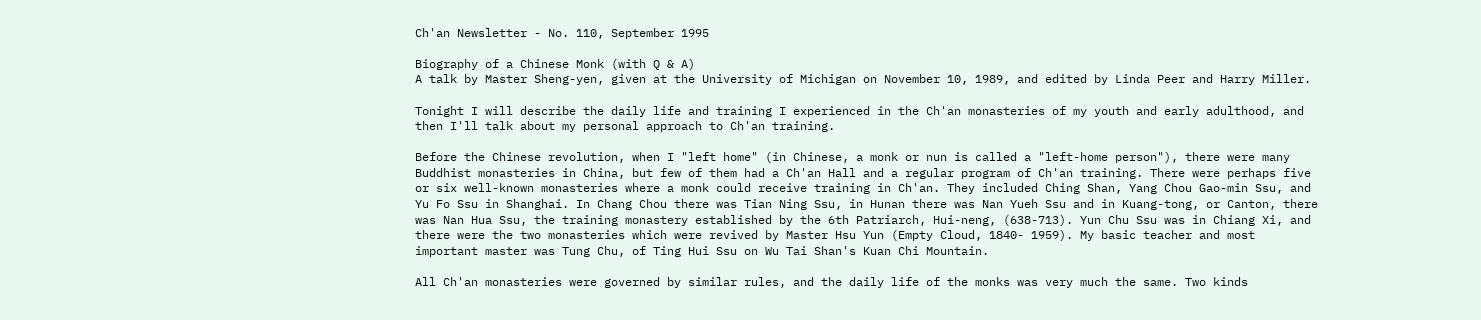Ch'an Newsletter - No. 110, September 1995

Biography of a Chinese Monk (with Q & A)
A talk by Master Sheng-yen, given at the University of Michigan on November 10, 1989, and edited by Linda Peer and Harry Miller.

Tonight I will describe the daily life and training I experienced in the Ch'an monasteries of my youth and early adulthood, and then I'll talk about my personal approach to Ch'an training.

Before the Chinese revolution, when I "left home" (in Chinese, a monk or nun is called a "left-home person"), there were many Buddhist monasteries in China, but few of them had a Ch'an Hall and a regular program of Ch'an training. There were perhaps five or six well-known monasteries where a monk could receive training in Ch'an. They included Ching Shan, Yang Chou Gao-min Ssu, and Yu Fo Ssu in Shanghai. In Chang Chou there was Tian Ning Ssu, in Hunan there was Nan Yueh Ssu and in Kuang-tong, or Canton, there was Nan Hua Ssu, the training monastery established by the 6th Patriarch, Hui-neng, (638-713). Yun Chu Ssu was in Chiang Xi, and there were the two monasteries which were revived by Master Hsu Yun (Empty Cloud, 1840- 1959). My basic teacher and most important master was Tung Chu, of Ting Hui Ssu on Wu Tai Shan's Kuan Chi Mountain.

All Ch'an monasteries were governed by similar rules, and the daily life of the monks was very much the same. Two kinds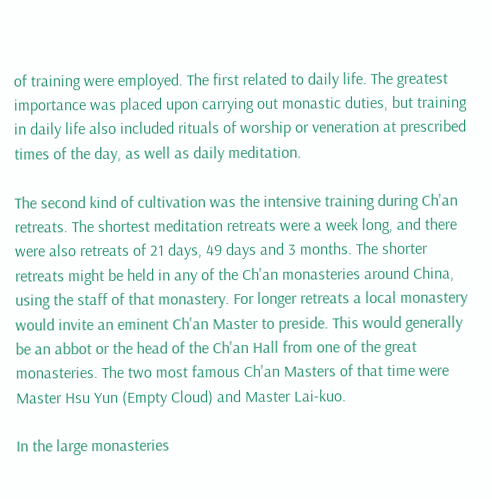of training were employed. The first related to daily life. The greatest importance was placed upon carrying out monastic duties, but training in daily life also included rituals of worship or veneration at prescribed times of the day, as well as daily meditation.

The second kind of cultivation was the intensive training during Ch'an retreats. The shortest meditation retreats were a week long, and there were also retreats of 21 days, 49 days and 3 months. The shorter retreats might be held in any of the Ch'an monasteries around China, using the staff of that monastery. For longer retreats a local monastery would invite an eminent Ch'an Master to preside. This would generally be an abbot or the head of the Ch'an Hall from one of the great monasteries. The two most famous Ch'an Masters of that time were Master Hsu Yun (Empty Cloud) and Master Lai-kuo.

In the large monasteries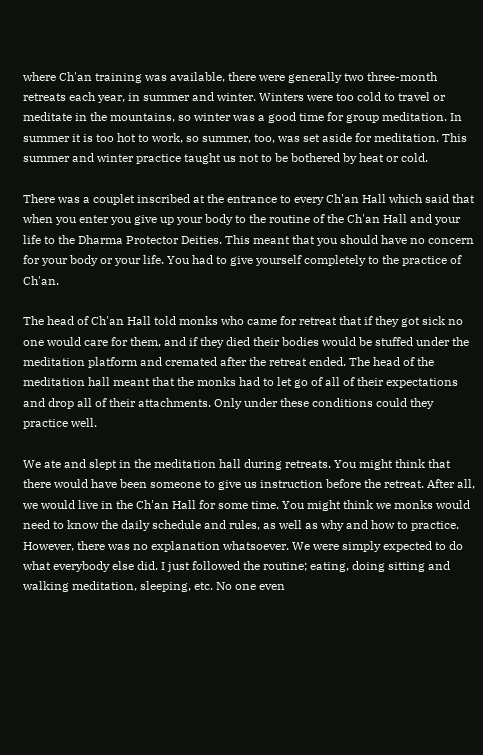where Ch'an training was available, there were generally two three-month retreats each year, in summer and winter. Winters were too cold to travel or meditate in the mountains, so winter was a good time for group meditation. In summer it is too hot to work, so summer, too, was set aside for meditation. This summer and winter practice taught us not to be bothered by heat or cold.

There was a couplet inscribed at the entrance to every Ch'an Hall which said that when you enter you give up your body to the routine of the Ch'an Hall and your life to the Dharma Protector Deities. This meant that you should have no concern for your body or your life. You had to give yourself completely to the practice of Ch'an.

The head of Ch'an Hall told monks who came for retreat that if they got sick no one would care for them, and if they died their bodies would be stuffed under the meditation platform and cremated after the retreat ended. The head of the meditation hall meant that the monks had to let go of all of their expectations and drop all of their attachments. Only under these conditions could they practice well.

We ate and slept in the meditation hall during retreats. You might think that there would have been someone to give us instruction before the retreat. After all, we would live in the Ch'an Hall for some time. You might think we monks would need to know the daily schedule and rules, as well as why and how to practice. However, there was no explanation whatsoever. We were simply expected to do what everybody else did. I just followed the routine; eating, doing sitting and walking meditation, sleeping, etc. No one even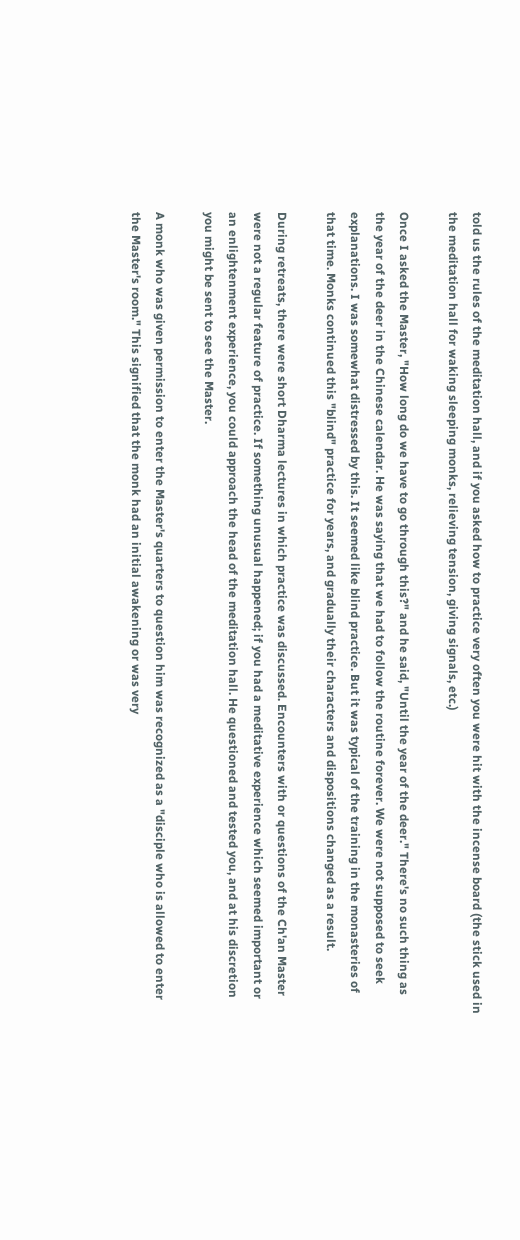told us the rules of the meditation hall, and if you asked how to practice very often you were hit with the incense board (the stick used in the meditation hall for waking sleeping monks, relieving tension, giving signals, etc.)

Once I asked the Master, "How long do we have to go through this?" and he said, "Until the year of the deer." There's no such thing as the year of the deer in the Chinese calendar. He was saying that we had to follow the routine forever. We were not supposed to seek explanations. I was somewhat distressed by this. It seemed like blind practice. But it was typical of the training in the monasteries of that time. Monks continued this "blind" practice for years, and gradually their characters and dispositions changed as a result.

During retreats, there were short Dharma lectures in which practice was discussed. Encounters with or questions of the Ch'an Master were not a regular feature of practice. If something unusual happened; if you had a meditative experience which seemed important or an enlightenment experience, you could approach the head of the meditation hall. He questioned and tested you, and at his discretion you might be sent to see the Master.

A monk who was given permission to enter the Master's quarters to question him was recognized as a "disciple who is allowed to enter the Master's room." This signified that the monk had an initial awakening or was very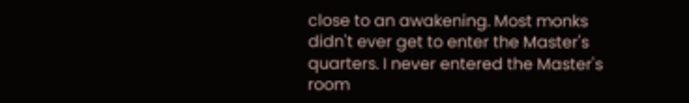close to an awakening. Most monks didn't ever get to enter the Master's quarters. I never entered the Master's room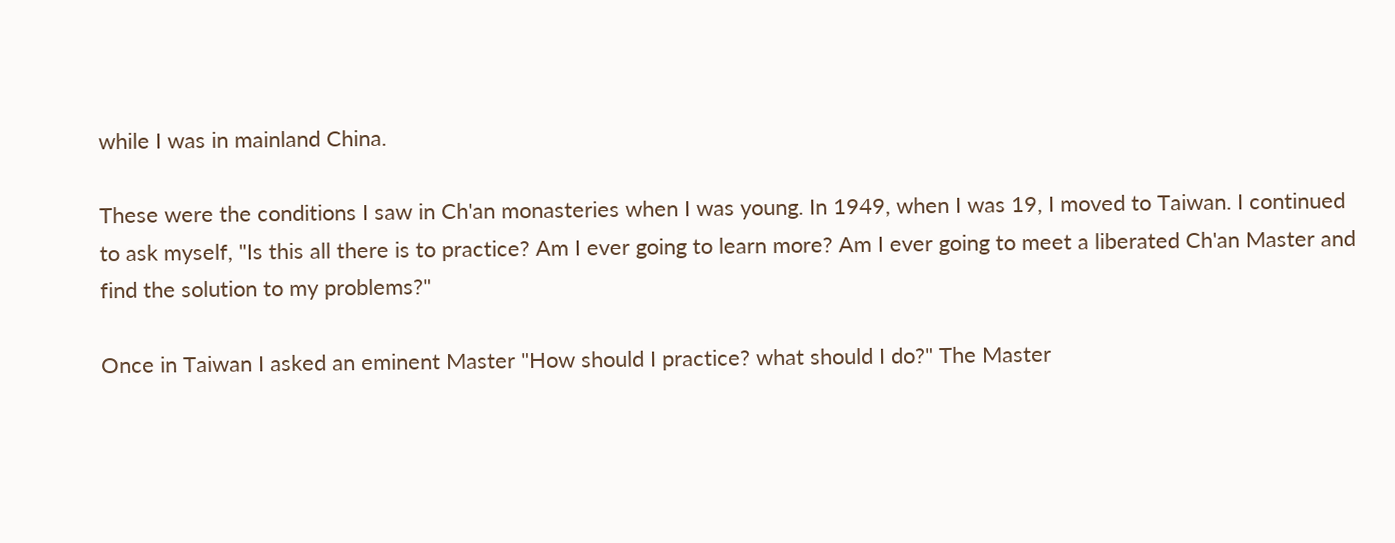while I was in mainland China.

These were the conditions I saw in Ch'an monasteries when I was young. In 1949, when I was 19, I moved to Taiwan. I continued to ask myself, "Is this all there is to practice? Am I ever going to learn more? Am I ever going to meet a liberated Ch'an Master and find the solution to my problems?"

Once in Taiwan I asked an eminent Master "How should I practice? what should I do?" The Master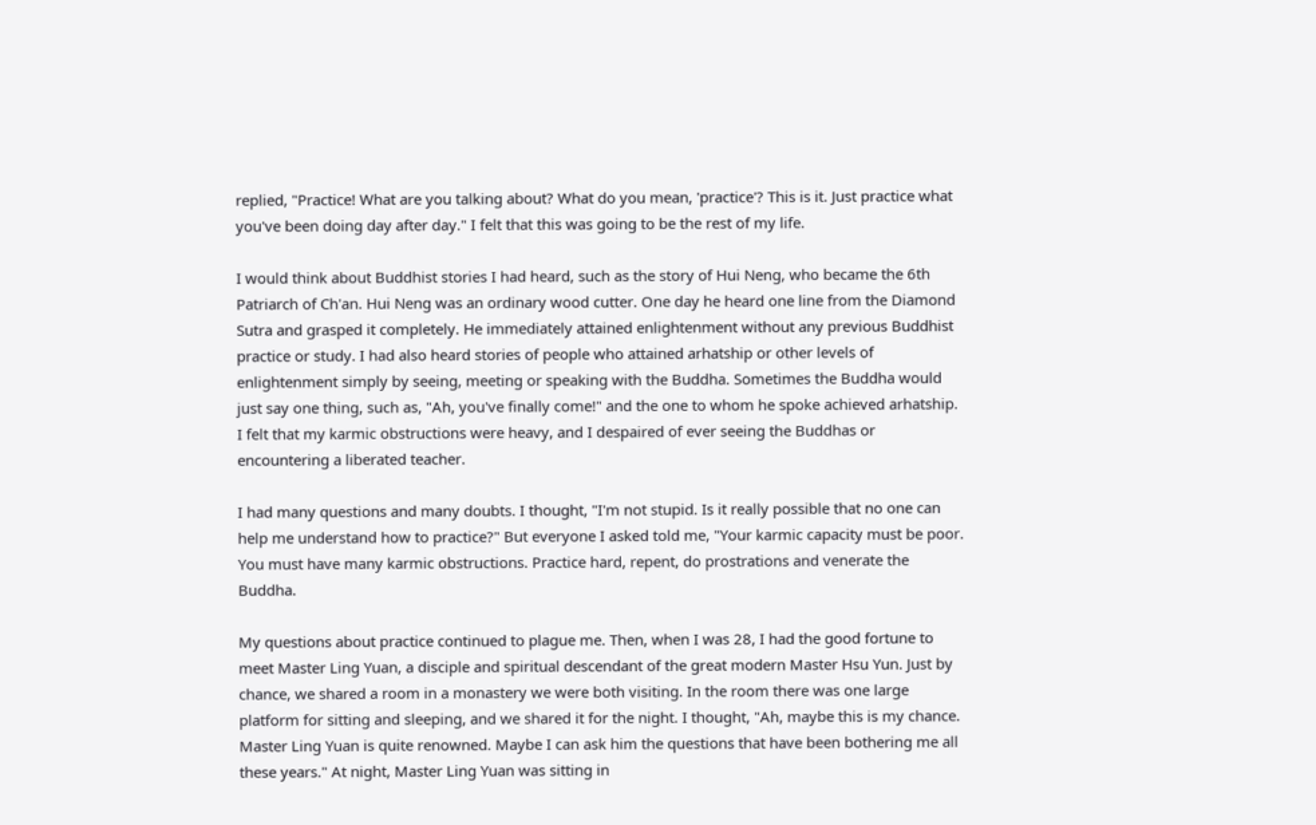replied, "Practice! What are you talking about? What do you mean, 'practice'? This is it. Just practice what you've been doing day after day." I felt that this was going to be the rest of my life.

I would think about Buddhist stories I had heard, such as the story of Hui Neng, who became the 6th Patriarch of Ch'an. Hui Neng was an ordinary wood cutter. One day he heard one line from the Diamond Sutra and grasped it completely. He immediately attained enlightenment without any previous Buddhist practice or study. I had also heard stories of people who attained arhatship or other levels of enlightenment simply by seeing, meeting or speaking with the Buddha. Sometimes the Buddha would just say one thing, such as, "Ah, you've finally come!" and the one to whom he spoke achieved arhatship. I felt that my karmic obstructions were heavy, and I despaired of ever seeing the Buddhas or encountering a liberated teacher.

I had many questions and many doubts. I thought, "I'm not stupid. Is it really possible that no one can help me understand how to practice?" But everyone I asked told me, "Your karmic capacity must be poor. You must have many karmic obstructions. Practice hard, repent, do prostrations and venerate the Buddha.

My questions about practice continued to plague me. Then, when I was 28, I had the good fortune to meet Master Ling Yuan, a disciple and spiritual descendant of the great modern Master Hsu Yun. Just by chance, we shared a room in a monastery we were both visiting. In the room there was one large platform for sitting and sleeping, and we shared it for the night. I thought, "Ah, maybe this is my chance. Master Ling Yuan is quite renowned. Maybe I can ask him the questions that have been bothering me all these years." At night, Master Ling Yuan was sitting in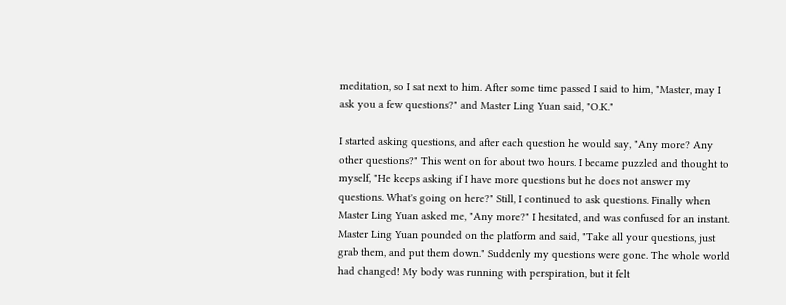meditation, so I sat next to him. After some time passed I said to him, "Master, may I ask you a few questions?" and Master Ling Yuan said, "O.K."

I started asking questions, and after each question he would say, "Any more? Any other questions?" This went on for about two hours. I became puzzled and thought to myself, "He keeps asking if I have more questions but he does not answer my questions. What's going on here?" Still, I continued to ask questions. Finally when Master Ling Yuan asked me, "Any more?" I hesitated, and was confused for an instant. Master Ling Yuan pounded on the platform and said, "Take all your questions, just grab them, and put them down." Suddenly my questions were gone. The whole world had changed! My body was running with perspiration, but it felt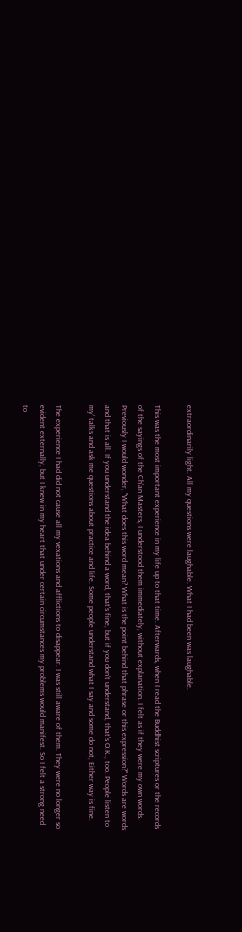extraordinarily light. All my questions were laughable. What I had been was laughable.

This was the most important experience in my life up to that time. Afterwards, when I read the Buddhist scriptures or the records of the sayings of the Ch'an Masters, I understood them immediately, without explanation. I felt as if they were my own words. Previously I would wonder, "What does this word mean? What is the point behind that phrase or this expression?" Words are words and that is all. If you understand the idea behind a word, that's fine, but if you don't understand, that's O.K., too. People listen to my' talks and ask me questions about practice and life. Some people understand what I say and some do not, Either way is fine.

The experience I had did not cause all my vexations and afflictions to disappear. I was still aware of them. They were no longer so evident externally, but I knew in my heart that under certain circumstances my problems would manifest. So I felt a strong need to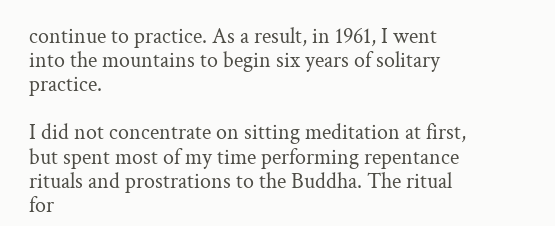continue to practice. As a result, in 1961, I went into the mountains to begin six years of solitary practice.

I did not concentrate on sitting meditation at first, but spent most of my time performing repentance rituals and prostrations to the Buddha. The ritual for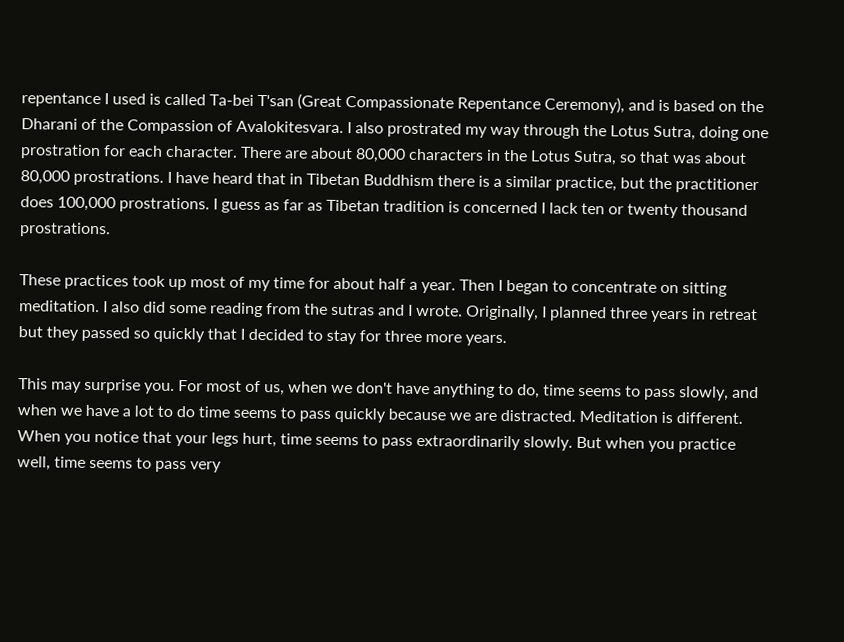repentance I used is called Ta-bei T'san (Great Compassionate Repentance Ceremony), and is based on the Dharani of the Compassion of Avalokitesvara. I also prostrated my way through the Lotus Sutra, doing one prostration for each character. There are about 80,000 characters in the Lotus Sutra, so that was about 80,000 prostrations. I have heard that in Tibetan Buddhism there is a similar practice, but the practitioner does 100,000 prostrations. I guess as far as Tibetan tradition is concerned I lack ten or twenty thousand prostrations.

These practices took up most of my time for about half a year. Then I began to concentrate on sitting meditation. I also did some reading from the sutras and I wrote. Originally, I planned three years in retreat but they passed so quickly that I decided to stay for three more years.

This may surprise you. For most of us, when we don't have anything to do, time seems to pass slowly, and when we have a lot to do time seems to pass quickly because we are distracted. Meditation is different. When you notice that your legs hurt, time seems to pass extraordinarily slowly. But when you practice well, time seems to pass very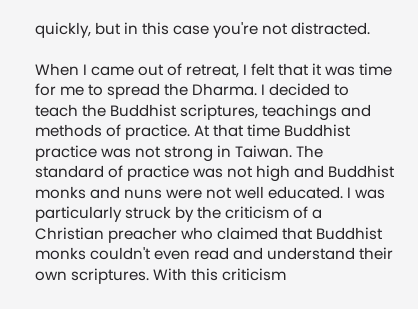quickly, but in this case you're not distracted.

When I came out of retreat, I felt that it was time for me to spread the Dharma. I decided to teach the Buddhist scriptures, teachings and methods of practice. At that time Buddhist practice was not strong in Taiwan. The standard of practice was not high and Buddhist monks and nuns were not well educated. I was particularly struck by the criticism of a Christian preacher who claimed that Buddhist monks couldn't even read and understand their own scriptures. With this criticism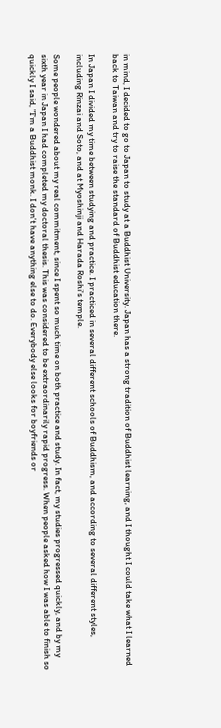in mind, I decided to go to Japan to study at a Buddhist University. Japan has a strong tradition of Buddhist learning, and I thought I could take what I learned back to Taiwan and try to raise the standard of Buddhist education there.

In Japan I divided my time between studying and practice. I practiced in several different schools of Buddhism, and according to several different styles, including Rinzai and Soto, and at Myoshinji and Harada Roshi's temple.

Some people wondered about my real commitment, since I spent so much time on both practice and study. In fact, my studies progressed quickly, and by my sixth year in Japan I had completed my doctoral thesis. This was considered to be extraordinarily rapid progress. When people asked how I was able to finish so quickly I said, "I'm a Buddhist monk. I don't have anything else to do. Everybody else looks for boyfriends or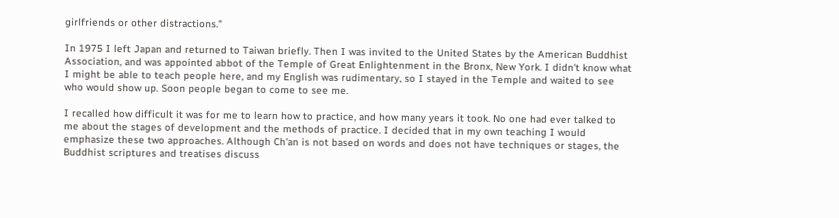girlfriends or other distractions."

In 1975 I left Japan and returned to Taiwan briefly. Then I was invited to the United States by the American Buddhist Association, and was appointed abbot of the Temple of Great Enlightenment in the Bronx, New York. I didn't know what I might be able to teach people here, and my English was rudimentary, so I stayed in the Temple and waited to see who would show up. Soon people began to come to see me.

I recalled how difficult it was for me to learn how to practice, and how many years it took. No one had ever talked to me about the stages of development and the methods of practice. I decided that in my own teaching I would emphasize these two approaches. Although Ch'an is not based on words and does not have techniques or stages, the Buddhist scriptures and treatises discuss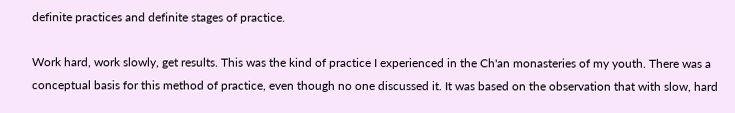definite practices and definite stages of practice.

Work hard, work slowly, get results. This was the kind of practice I experienced in the Ch'an monasteries of my youth. There was a conceptual basis for this method of practice, even though no one discussed it. It was based on the observation that with slow, hard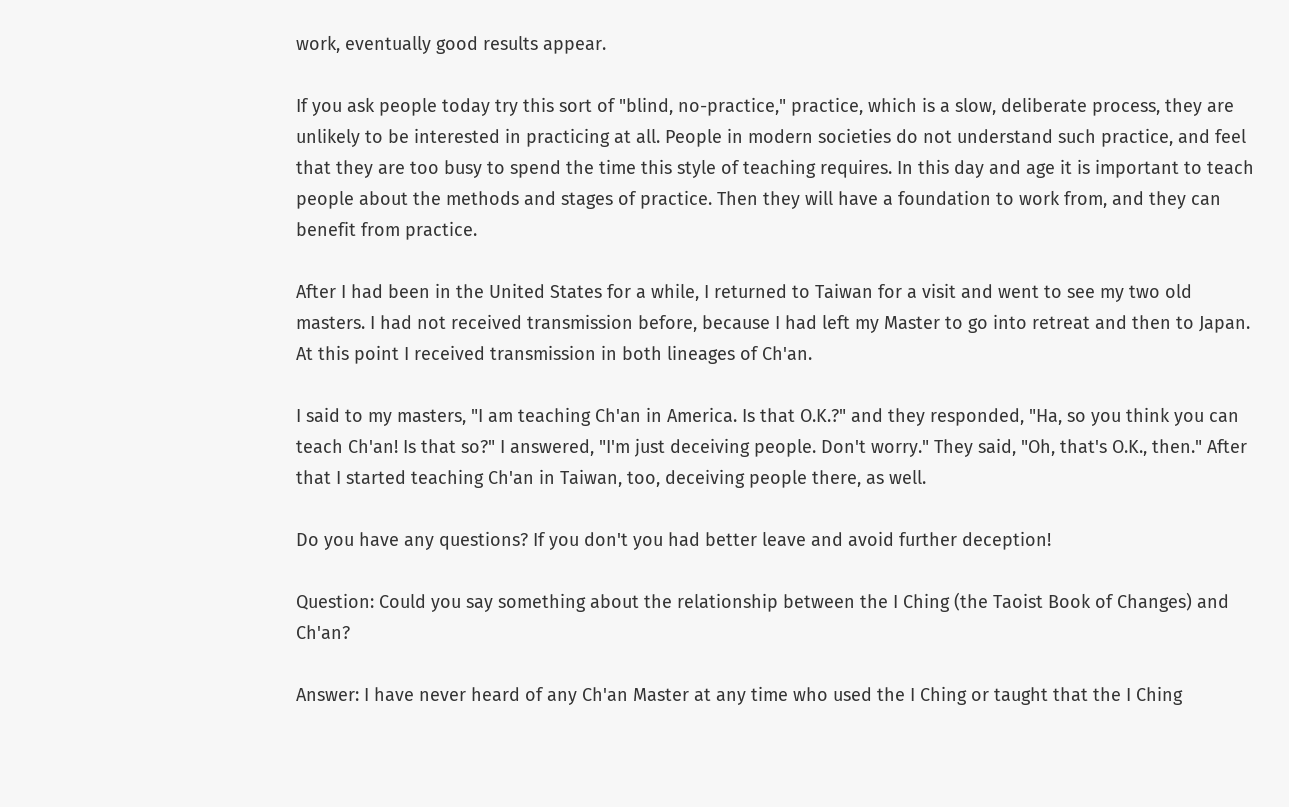work, eventually good results appear.

If you ask people today try this sort of "blind, no-practice," practice, which is a slow, deliberate process, they are unlikely to be interested in practicing at all. People in modern societies do not understand such practice, and feel that they are too busy to spend the time this style of teaching requires. In this day and age it is important to teach people about the methods and stages of practice. Then they will have a foundation to work from, and they can benefit from practice.

After I had been in the United States for a while, I returned to Taiwan for a visit and went to see my two old masters. I had not received transmission before, because I had left my Master to go into retreat and then to Japan. At this point I received transmission in both lineages of Ch'an.

I said to my masters, "I am teaching Ch'an in America. Is that O.K.?" and they responded, "Ha, so you think you can teach Ch'an! Is that so?" I answered, "I'm just deceiving people. Don't worry." They said, "Oh, that's O.K., then." After that I started teaching Ch'an in Taiwan, too, deceiving people there, as well.

Do you have any questions? If you don't you had better leave and avoid further deception!

Question: Could you say something about the relationship between the I Ching (the Taoist Book of Changes) and Ch'an?

Answer: I have never heard of any Ch'an Master at any time who used the I Ching or taught that the I Ching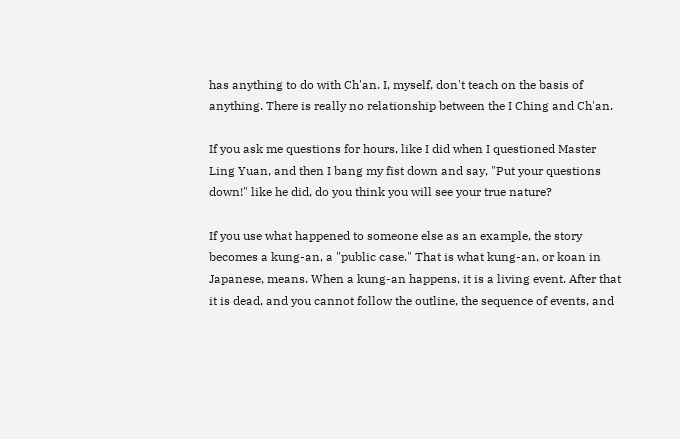has anything to do with Ch'an. I, myself, don't teach on the basis of anything. There is really no relationship between the I Ching and Ch'an.

If you ask me questions for hours, like I did when I questioned Master Ling Yuan, and then I bang my fist down and say, "Put your questions down!" like he did, do you think you will see your true nature?

If you use what happened to someone else as an example, the story becomes a kung-an, a "public case." That is what kung-an, or koan in Japanese, means. When a kung-an happens, it is a living event. After that it is dead, and you cannot follow the outline, the sequence of events, and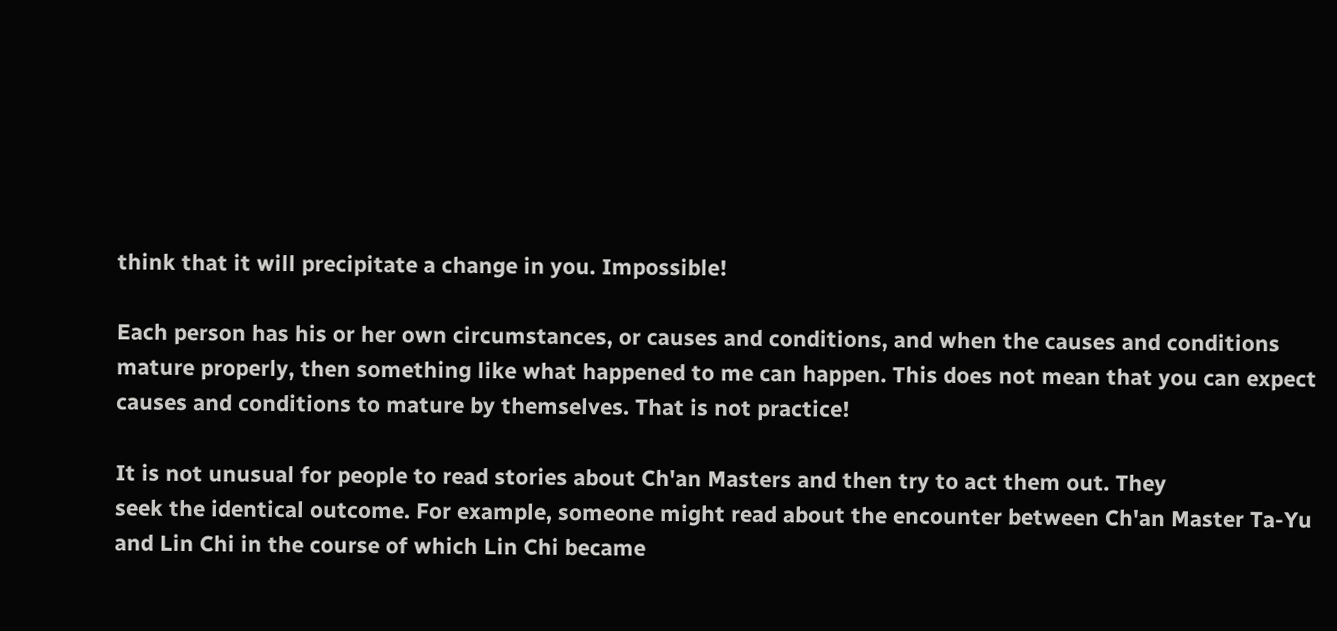think that it will precipitate a change in you. Impossible!

Each person has his or her own circumstances, or causes and conditions, and when the causes and conditions mature properly, then something like what happened to me can happen. This does not mean that you can expect causes and conditions to mature by themselves. That is not practice!

It is not unusual for people to read stories about Ch'an Masters and then try to act them out. They
seek the identical outcome. For example, someone might read about the encounter between Ch'an Master Ta-Yu and Lin Chi in the course of which Lin Chi became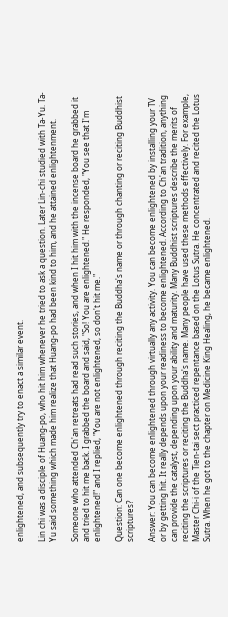enlightened, and subsequently try to enact a similar event.

Lin chi was a disciple of Huang-po, who hit him whenever he tried to ask a question. Later Lin-chi studied with Ta-Yu. Ta-Yu said something which made him realize that Huang-po had been kind to him, and he attained enlightenment.

Someone who attended Ch'an retreats had read such stories, and when I hit him with the incense board he grabbed it and tried to hit me back. I grabbed the board and said, "So! You are enlightened." He responded, "You see that I'm enlightened!" and I replied, "You are not enlightened, so don't hit me."

Question: Can one become enlightened through reciting the Buddha's name or through chanting or reciting Buddhist scriptures?

Answer: You can become enlightened through virtually any activity. You can become enlightened by installing your TV or by getting hit. It really depends upon your readiness to become enlightened. According to Ch'an tradition, anything can provide the catalyst, depending upon your ability and maturity. Many Buddhist scriptures describe the merits of reciting the scriptures or reciting the Buddha's name. Many people have used these methods effectively. For example, Master Chi-i of the Tien-tai sect practiced repentance based on the Lotus Sutra. He concentrated and recited the Lotus Sutra. When he got to the chapter on Medicine King Healing, he became enlightened.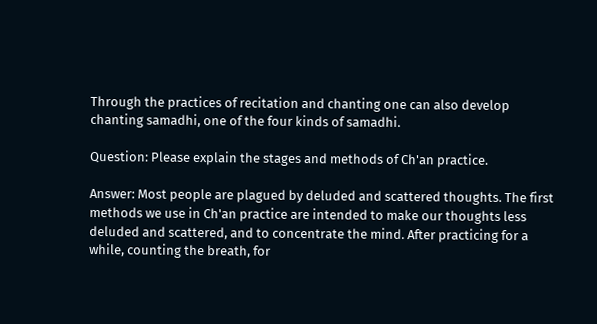Through the practices of recitation and chanting one can also develop chanting samadhi, one of the four kinds of samadhi.

Question: Please explain the stages and methods of Ch'an practice.

Answer: Most people are plagued by deluded and scattered thoughts. The first methods we use in Ch'an practice are intended to make our thoughts less deluded and scattered, and to concentrate the mind. After practicing for a while, counting the breath, for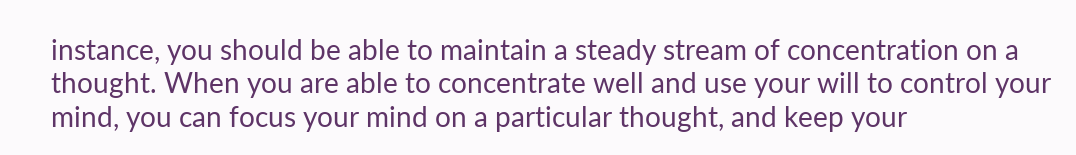instance, you should be able to maintain a steady stream of concentration on a thought. When you are able to concentrate well and use your will to control your mind, you can focus your mind on a particular thought, and keep your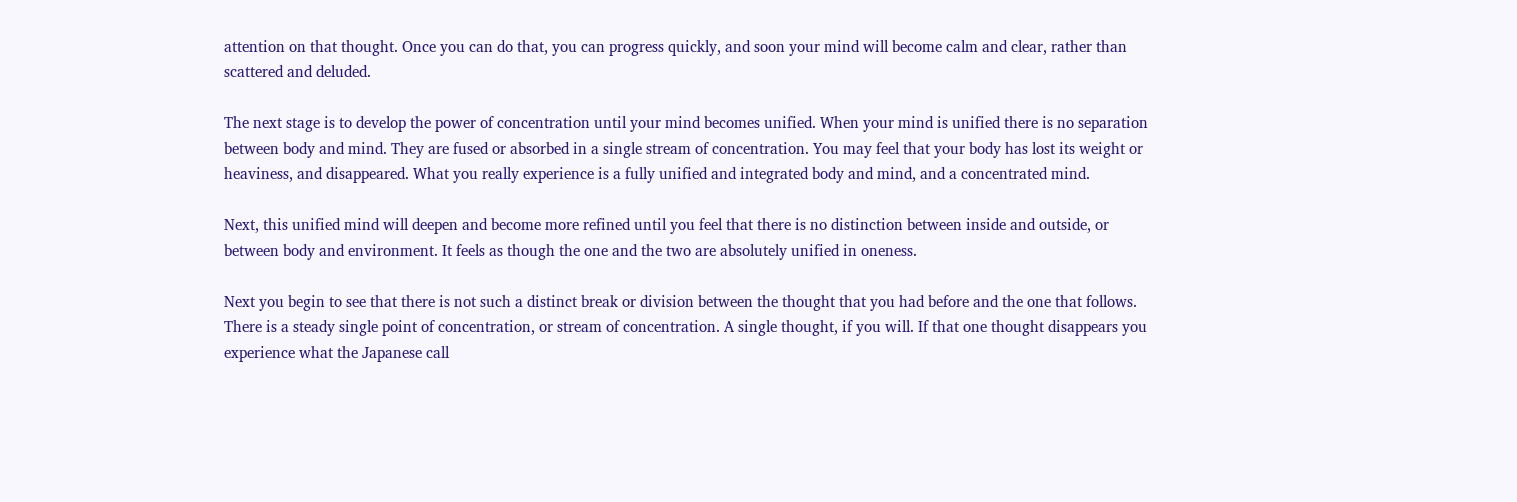attention on that thought. Once you can do that, you can progress quickly, and soon your mind will become calm and clear, rather than scattered and deluded.

The next stage is to develop the power of concentration until your mind becomes unified. When your mind is unified there is no separation between body and mind. They are fused or absorbed in a single stream of concentration. You may feel that your body has lost its weight or heaviness, and disappeared. What you really experience is a fully unified and integrated body and mind, and a concentrated mind.

Next, this unified mind will deepen and become more refined until you feel that there is no distinction between inside and outside, or between body and environment. It feels as though the one and the two are absolutely unified in oneness.

Next you begin to see that there is not such a distinct break or division between the thought that you had before and the one that follows. There is a steady single point of concentration, or stream of concentration. A single thought, if you will. If that one thought disappears you experience what the Japanese call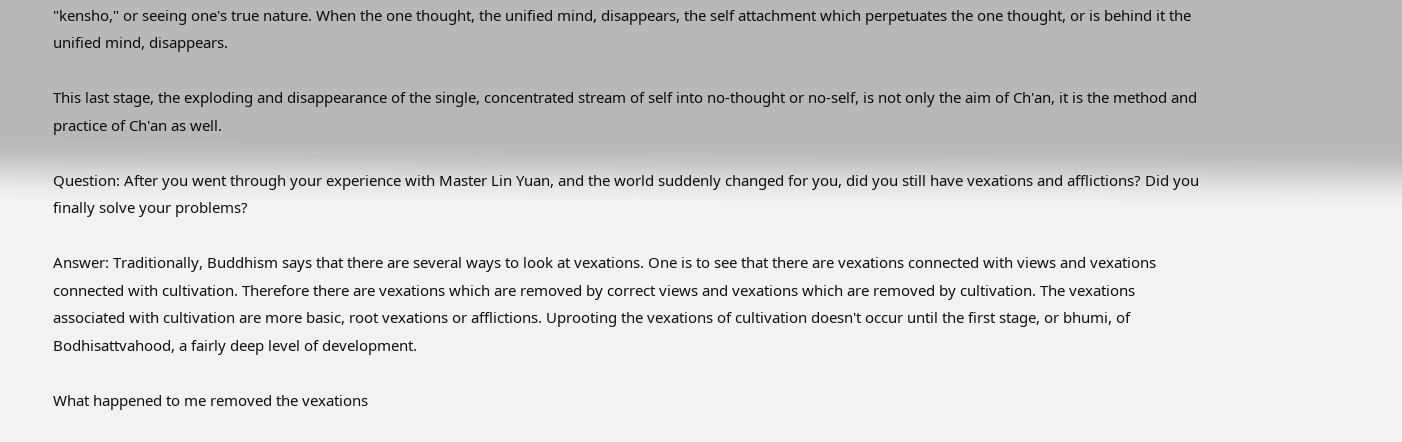"kensho," or seeing one's true nature. When the one thought, the unified mind, disappears, the self attachment which perpetuates the one thought, or is behind it the unified mind, disappears.

This last stage, the exploding and disappearance of the single, concentrated stream of self into no-thought or no-self, is not only the aim of Ch'an, it is the method and practice of Ch'an as well.

Question: After you went through your experience with Master Lin Yuan, and the world suddenly changed for you, did you still have vexations and afflictions? Did you finally solve your problems?

Answer: Traditionally, Buddhism says that there are several ways to look at vexations. One is to see that there are vexations connected with views and vexations connected with cultivation. Therefore there are vexations which are removed by correct views and vexations which are removed by cultivation. The vexations associated with cultivation are more basic, root vexations or afflictions. Uprooting the vexations of cultivation doesn't occur until the first stage, or bhumi, of Bodhisattvahood, a fairly deep level of development.

What happened to me removed the vexations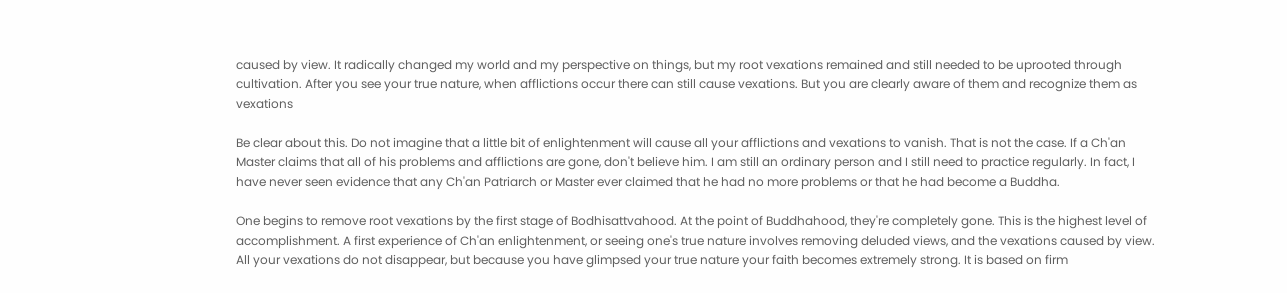caused by view. It radically changed my world and my perspective on things, but my root vexations remained and still needed to be uprooted through cultivation. After you see your true nature, when afflictions occur there can still cause vexations. But you are clearly aware of them and recognize them as vexations

Be clear about this. Do not imagine that a little bit of enlightenment will cause all your afflictions and vexations to vanish. That is not the case. If a Ch'an Master claims that all of his problems and afflictions are gone, don't believe him. I am still an ordinary person and I still need to practice regularly. In fact, I have never seen evidence that any Ch'an Patriarch or Master ever claimed that he had no more problems or that he had become a Buddha.

One begins to remove root vexations by the first stage of Bodhisattvahood. At the point of Buddhahood, they're completely gone. This is the highest level of accomplishment. A first experience of Ch'an enlightenment, or seeing one's true nature involves removing deluded views, and the vexations caused by view. All your vexations do not disappear, but because you have glimpsed your true nature your faith becomes extremely strong. It is based on firm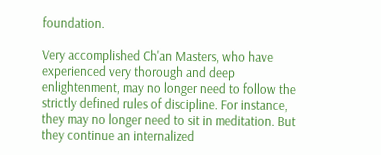foundation.

Very accomplished Ch'an Masters, who have experienced very thorough and deep enlightenment, may no longer need to follow the strictly defined rules of discipline. For instance, they may no longer need to sit in meditation. But they continue an internalized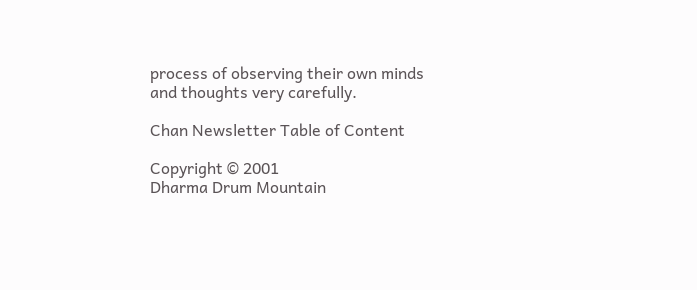process of observing their own minds and thoughts very carefully.

Chan Newsletter Table of Content

Copyright © 2001
Dharma Drum Mountain